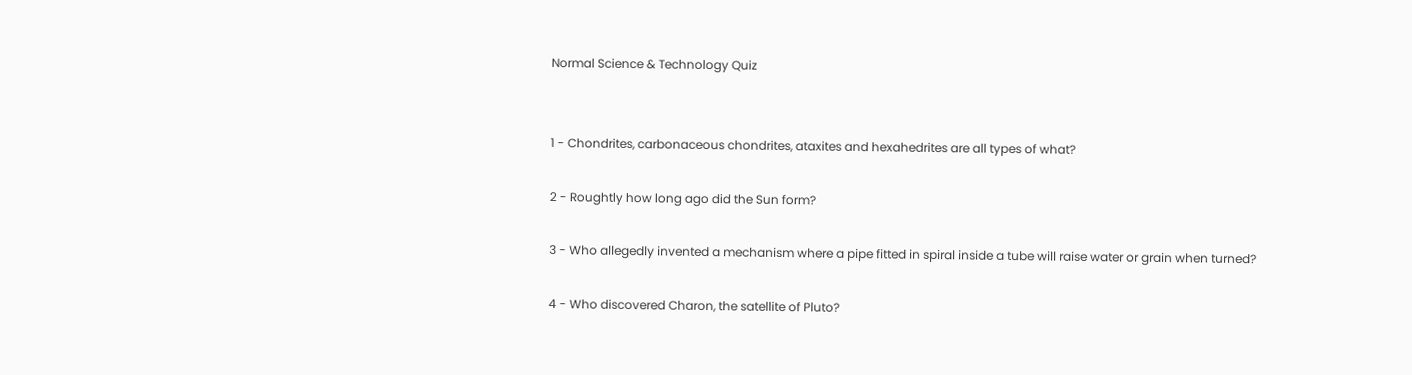Normal Science & Technology Quiz


1 - Chondrites, carbonaceous chondrites, ataxites and hexahedrites are all types of what?

2 - Roughtly how long ago did the Sun form?

3 - Who allegedly invented a mechanism where a pipe fitted in spiral inside a tube will raise water or grain when turned?

4 - Who discovered Charon, the satellite of Pluto?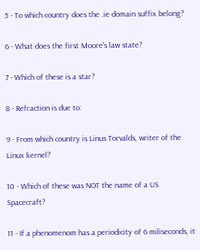5 - To which country does the .ie domain suffix belong?

6 - What does the first Moore's law state?

7 - Which of these is a star?

8 - Refraction is due to:

9 - From which country is Linus Torvalds, writer of the Linux kernel?

10 - Which of these was NOT the name of a US Spacecraft?

11 - If a phenomenom has a periodicity of 6 miliseconds, it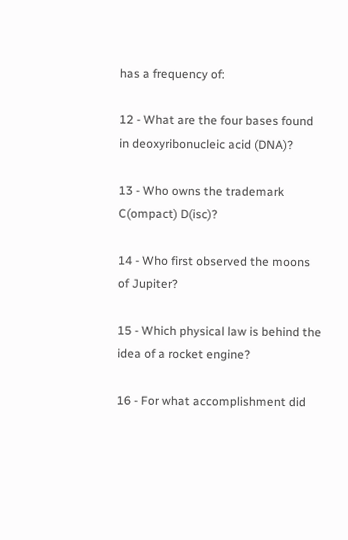has a frequency of:

12 - What are the four bases found in deoxyribonucleic acid (DNA)?

13 - Who owns the trademark C(ompact) D(isc)?

14 - Who first observed the moons of Jupiter?

15 - Which physical law is behind the idea of a rocket engine?

16 - For what accomplishment did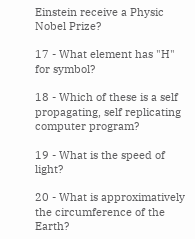Einstein receive a Physic Nobel Prize?

17 - What element has "H" for symbol?

18 - Which of these is a self propagating, self replicating computer program?

19 - What is the speed of light?

20 - What is approximatively the circumference of the Earth?